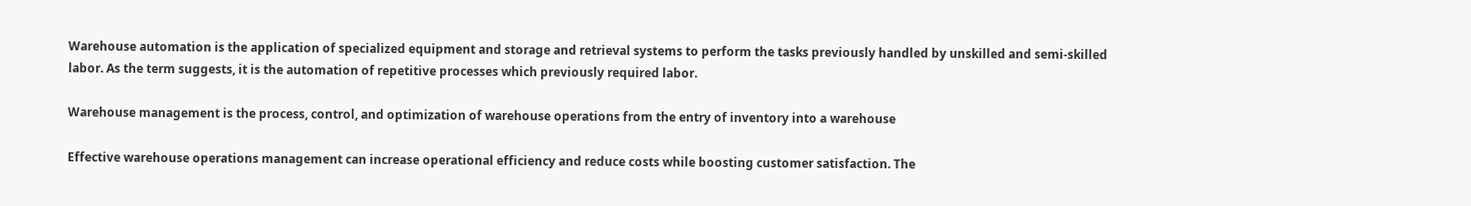Warehouse automation is the application of specialized equipment and storage and retrieval systems to perform the tasks previously handled by unskilled and semi-skilled labor. As the term suggests, it is the automation of repetitive processes which previously required labor.

Warehouse management is the process, control, and optimization of warehouse operations from the entry of inventory into a warehouse

Effective warehouse operations management can increase operational efficiency and reduce costs while boosting customer satisfaction. The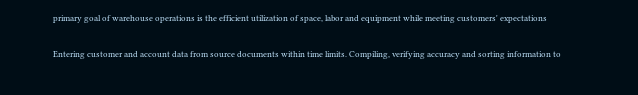primary goal of warehouse operations is the efficient utilization of space, labor and equipment while meeting customers' expectations

Entering customer and account data from source documents within time limits. Compiling, verifying accuracy and sorting information to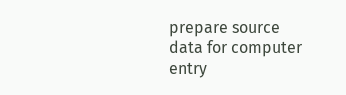prepare source data for computer entry